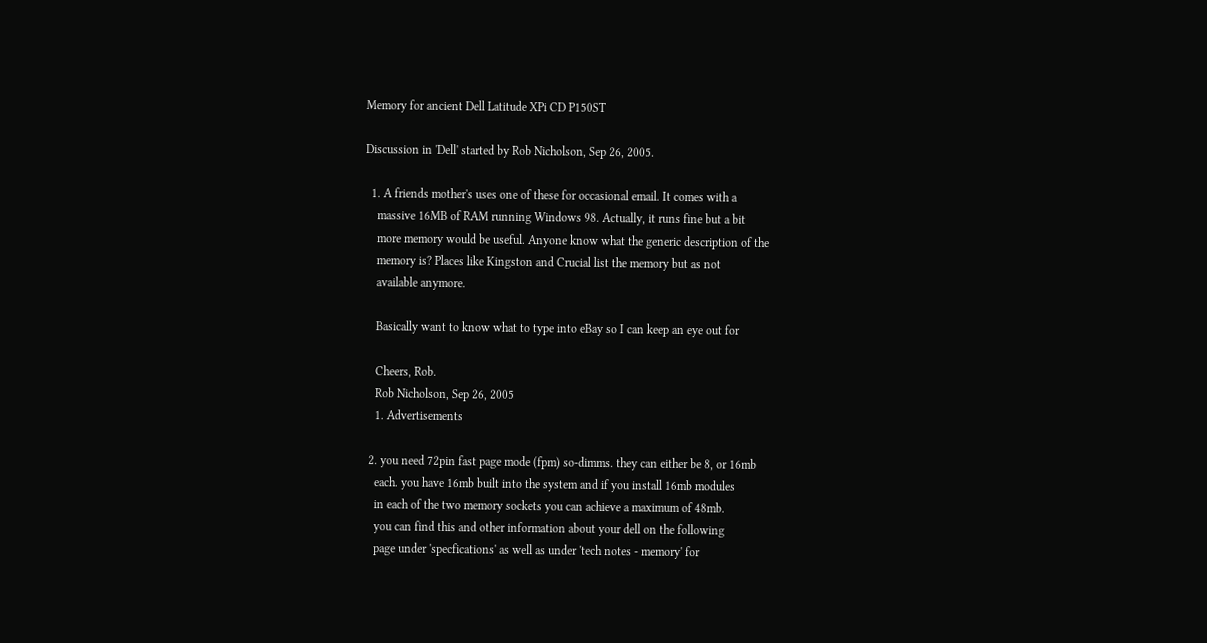Memory for ancient Dell Latitude XPi CD P150ST

Discussion in 'Dell' started by Rob Nicholson, Sep 26, 2005.

  1. A friends mother's uses one of these for occasional email. It comes with a
    massive 16MB of RAM running Windows 98. Actually, it runs fine but a bit
    more memory would be useful. Anyone know what the generic description of the
    memory is? Places like Kingston and Crucial list the memory but as not
    available anymore.

    Basically want to know what to type into eBay so I can keep an eye out for

    Cheers, Rob.
    Rob Nicholson, Sep 26, 2005
    1. Advertisements

  2. you need 72pin fast page mode (fpm) so-dimms. they can either be 8, or 16mb
    each. you have 16mb built into the system and if you install 16mb modules
    in each of the two memory sockets you can achieve a maximum of 48mb.
    you can find this and other information about your dell on the following
    page under 'specfications' as well as under 'tech notes - memory' for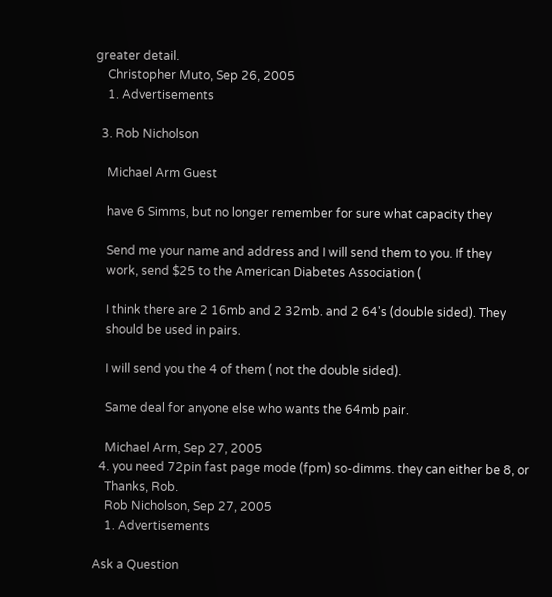greater detail.
    Christopher Muto, Sep 26, 2005
    1. Advertisements

  3. Rob Nicholson

    Michael Arm Guest

    have 6 Simms, but no longer remember for sure what capacity they

    Send me your name and address and I will send them to you. If they
    work, send $25 to the American Diabetes Association (

    I think there are 2 16mb and 2 32mb. and 2 64's (double sided). They
    should be used in pairs.

    I will send you the 4 of them ( not the double sided).

    Same deal for anyone else who wants the 64mb pair.

    Michael Arm, Sep 27, 2005
  4. you need 72pin fast page mode (fpm) so-dimms. they can either be 8, or
    Thanks, Rob.
    Rob Nicholson, Sep 27, 2005
    1. Advertisements

Ask a Question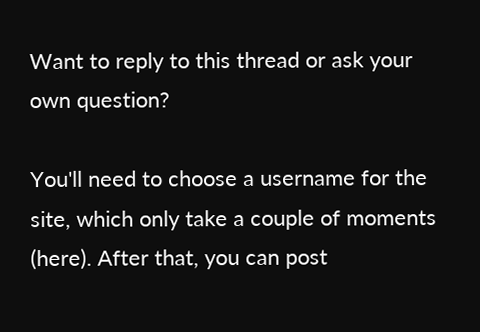Want to reply to this thread or ask your own question?

You'll need to choose a username for the site, which only take a couple of moments (here). After that, you can post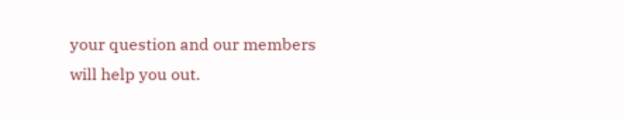your question and our members will help you out.